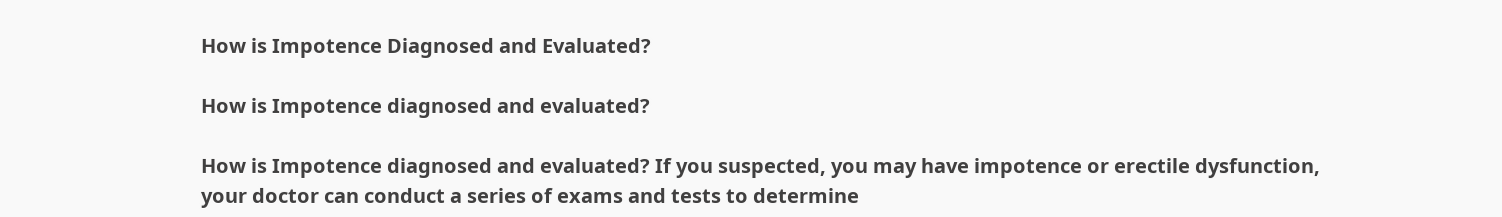How is Impotence Diagnosed and Evaluated?

How is Impotence diagnosed and evaluated?

How is Impotence diagnosed and evaluated? If you suspected, you may have impotence or erectile dysfunction, your doctor can conduct a series of exams and tests to determine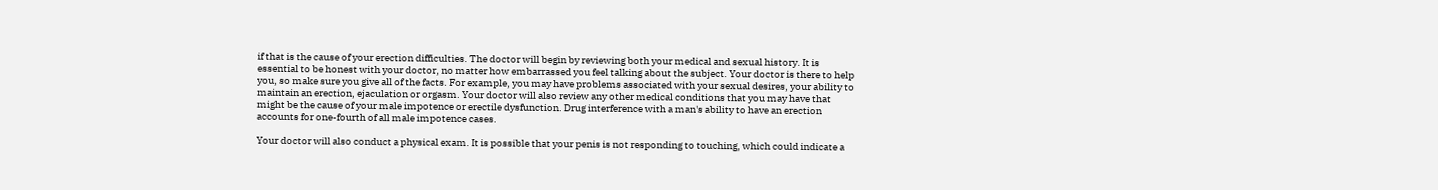if that is the cause of your erection difficulties. The doctor will begin by reviewing both your medical and sexual history. It is essential to be honest with your doctor, no matter how embarrassed you feel talking about the subject. Your doctor is there to help you, so make sure you give all of the facts. For example, you may have problems associated with your sexual desires, your ability to maintain an erection, ejaculation or orgasm. Your doctor will also review any other medical conditions that you may have that might be the cause of your male impotence or erectile dysfunction. Drug interference with a man's ability to have an erection accounts for one-fourth of all male impotence cases.

Your doctor will also conduct a physical exam. It is possible that your penis is not responding to touching, which could indicate a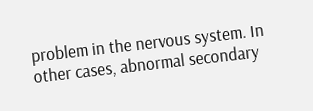problem in the nervous system. In other cases, abnormal secondary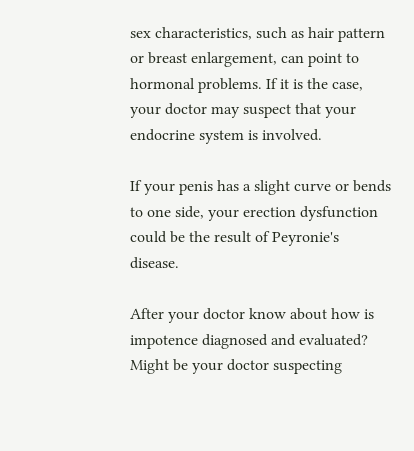sex characteristics, such as hair pattern or breast enlargement, can point to hormonal problems. If it is the case, your doctor may suspect that your endocrine system is involved.

If your penis has a slight curve or bends to one side, your erection dysfunction could be the result of Peyronie's disease.

After your doctor know about how is impotence diagnosed and evaluated? Might be your doctor suspecting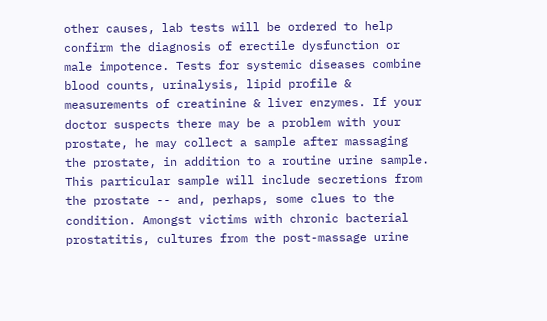other causes, lab tests will be ordered to help confirm the diagnosis of erectile dysfunction or male impotence. Tests for systemic diseases combine blood counts, urinalysis, lipid profile & measurements of creatinine & liver enzymes. If your doctor suspects there may be a problem with your prostate, he may collect a sample after massaging the prostate, in addition to a routine urine sample. This particular sample will include secretions from the prostate -- and, perhaps, some clues to the condition. Amongst victims with chronic bacterial prostatitis, cultures from the post-massage urine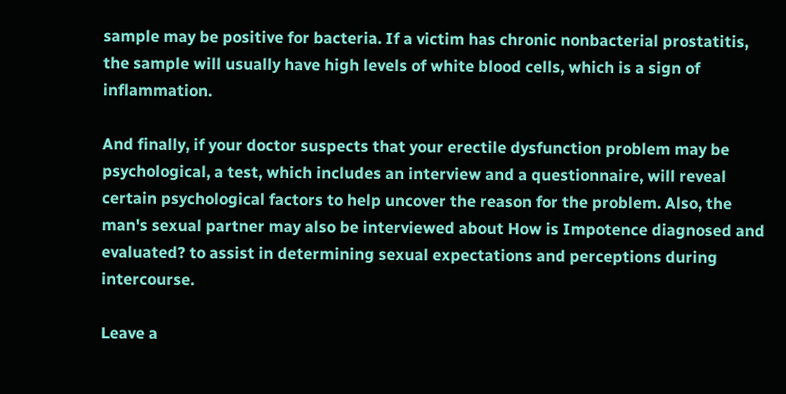sample may be positive for bacteria. If a victim has chronic nonbacterial prostatitis, the sample will usually have high levels of white blood cells, which is a sign of inflammation.

And finally, if your doctor suspects that your erectile dysfunction problem may be psychological, a test, which includes an interview and a questionnaire, will reveal certain psychological factors to help uncover the reason for the problem. Also, the man's sexual partner may also be interviewed about How is Impotence diagnosed and evaluated? to assist in determining sexual expectations and perceptions during intercourse.

Leave a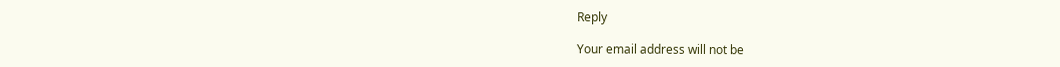Reply

Your email address will not be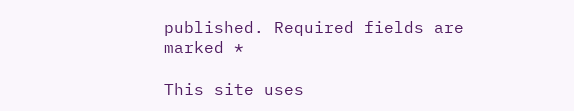published. Required fields are marked *

This site uses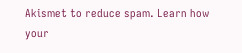Akismet to reduce spam. Learn how your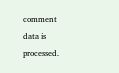comment data is processed.